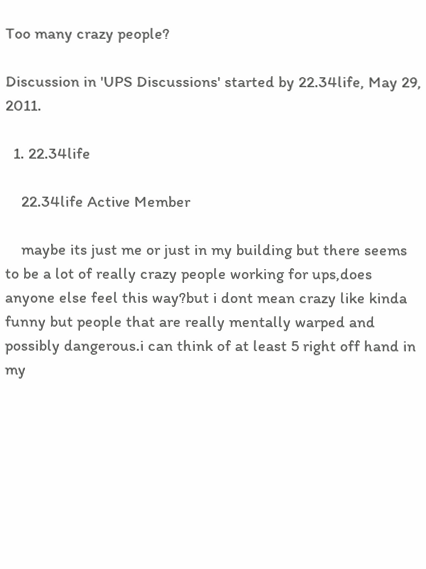Too many crazy people?

Discussion in 'UPS Discussions' started by 22.34life, May 29, 2011.

  1. 22.34life

    22.34life Active Member

    maybe its just me or just in my building but there seems to be a lot of really crazy people working for ups,does anyone else feel this way?but i dont mean crazy like kinda funny but people that are really mentally warped and possibly dangerous.i can think of at least 5 right off hand in my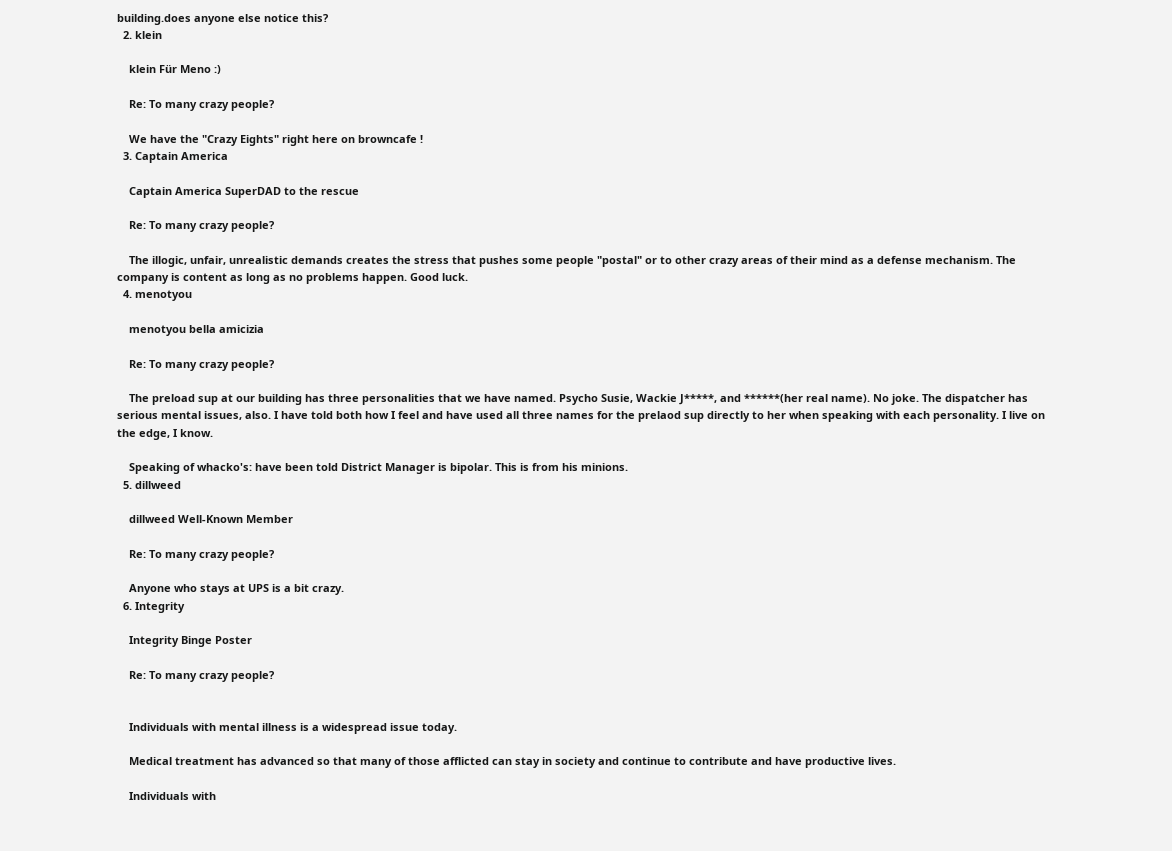building.does anyone else notice this?
  2. klein

    klein Für Meno :)

    Re: To many crazy people?

    We have the "Crazy Eights" right here on browncafe !
  3. Captain America

    Captain America SuperDAD to the rescue

    Re: To many crazy people?

    The illogic, unfair, unrealistic demands creates the stress that pushes some people "postal" or to other crazy areas of their mind as a defense mechanism. The company is content as long as no problems happen. Good luck.
  4. menotyou

    menotyou bella amicizia

    Re: To many crazy people?

    The preload sup at our building has three personalities that we have named. Psycho Susie, Wackie J*****, and ******(her real name). No joke. The dispatcher has serious mental issues, also. I have told both how I feel and have used all three names for the prelaod sup directly to her when speaking with each personality. I live on the edge, I know.

    Speaking of whacko's: have been told District Manager is bipolar. This is from his minions.
  5. dillweed

    dillweed Well-Known Member

    Re: To many crazy people?

    Anyone who stays at UPS is a bit crazy.
  6. Integrity

    Integrity Binge Poster

    Re: To many crazy people?


    Individuals with mental illness is a widespread issue today.

    Medical treatment has advanced so that many of those afflicted can stay in society and continue to contribute and have productive lives.

    Individuals with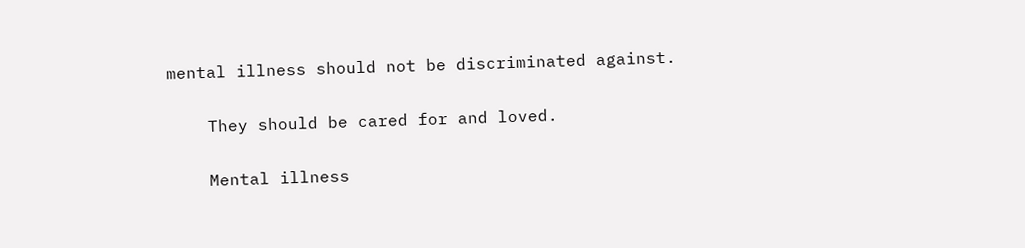mental illness should not be discriminated against.

    They should be cared for and loved.

    Mental illness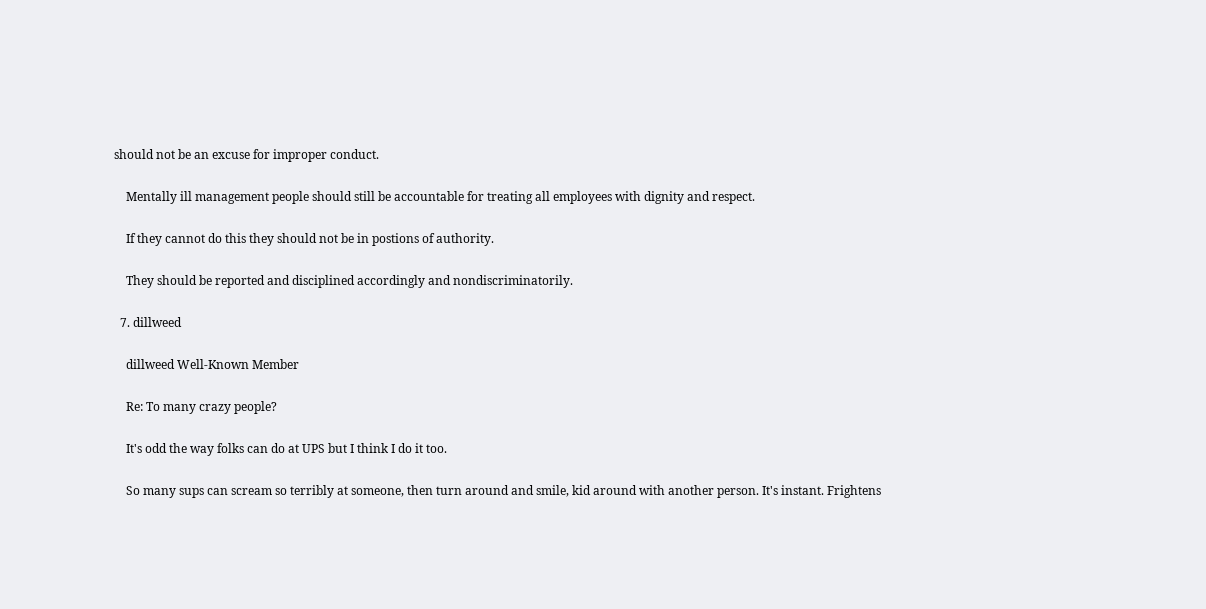should not be an excuse for improper conduct.

    Mentally ill management people should still be accountable for treating all employees with dignity and respect.

    If they cannot do this they should not be in postions of authority.

    They should be reported and disciplined accordingly and nondiscriminatorily.

  7. dillweed

    dillweed Well-Known Member

    Re: To many crazy people?

    It's odd the way folks can do at UPS but I think I do it too.

    So many sups can scream so terribly at someone, then turn around and smile, kid around with another person. It's instant. Frightens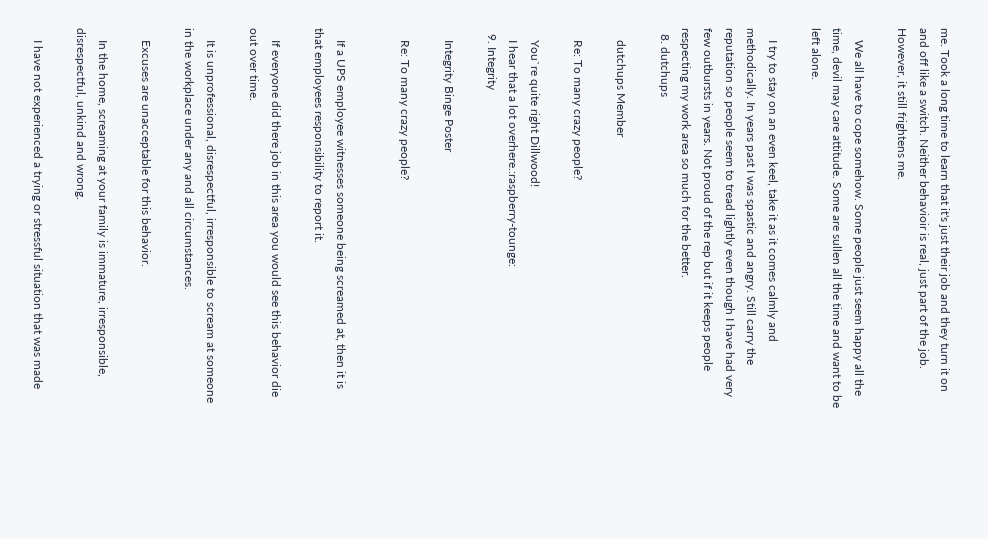me. Took a long time to learn that it's just their job and they turn it on and off like a switch. Neither behavioir is real, just part of the job. However, it still frightens me.

    We all have to cope somehow. Some people just seem happy all the time, devil may care attitude. Some are sullen all the time and want to be left alone.

    I try to stay on an even keel, take it as it comes calmly and methodically. In years past I was spastic and angry. Still carry the reputation so people seem to tread lightly even though I have had very few outbursts in years. Not proud of the rep but if it keeps people respecting my work area so much for the better.
  8. dutchups

    dutchups Member

    Re: To many crazy people?

    You`re quite right Dillwood!
    I hear that a lot overhere.:raspberry-tounge:
  9. Integrity

    Integrity Binge Poster

    Re: To many crazy people?


    If a UPS employee witnesses someone being screamed at, then it is that employees responsibility to report it.

    If everyone did there job in this area you would see this behavior die out over time.

    It is unprofessional, disrespectful, irresponsible to scream at someone in the workplace under any and all circumstances.

    Excuses are unacceptable for this behavior.

    In the home, screaming at your family is immature, irresponsible, disrespectful, unkind and wrong.

    I have not experienced a trying or stressful situation that was made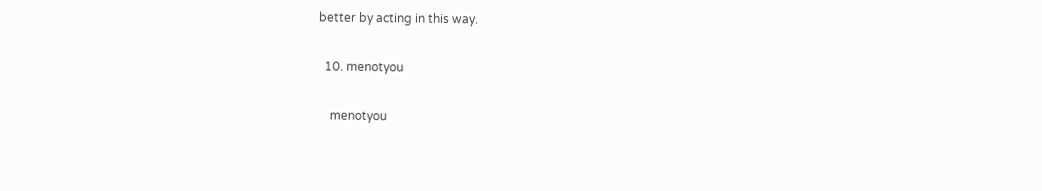better by acting in this way.

  10. menotyou

    menotyou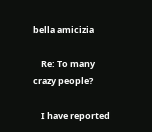bella amicizia

    Re: To many crazy people?

    I have reported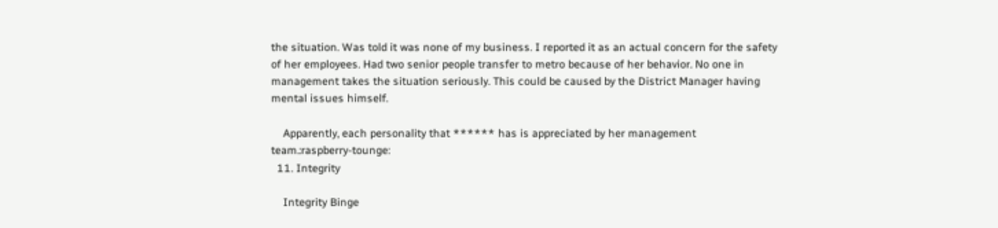the situation. Was told it was none of my business. I reported it as an actual concern for the safety of her employees. Had two senior people transfer to metro because of her behavior. No one in management takes the situation seriously. This could be caused by the District Manager having mental issues himself.

    Apparently, each personality that ****** has is appreciated by her management team.:raspberry-tounge:
  11. Integrity

    Integrity Binge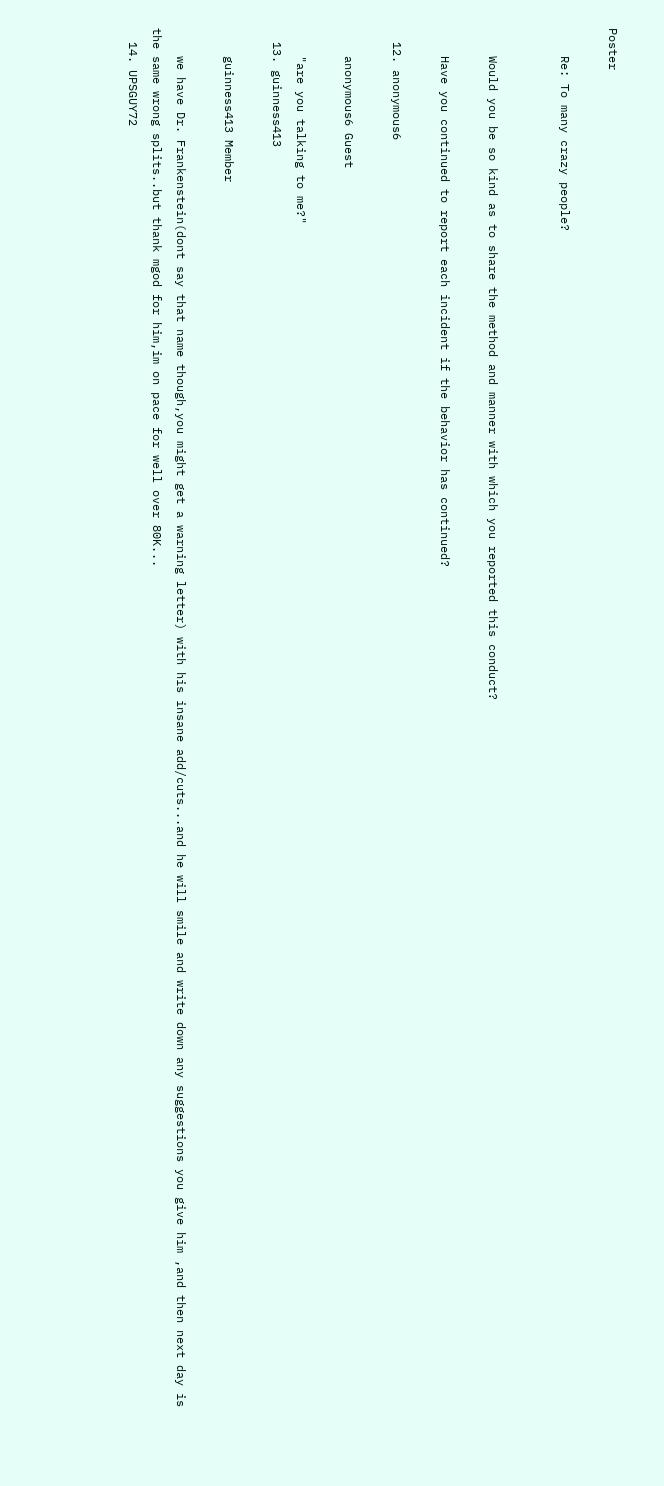Poster

    Re: To many crazy people?


    Would you be so kind as to share the method and manner with which you reported this conduct?

    Have you continued to report each incident if the behavior has continued?

  12. anonymous6

    anonymous6 Guest

    "are you talking to me?"
  13. guinness413

    guinness413 Member

    we have Dr. Frankenstein(dont say that name though,you might get a warning letter) with his insane add/cuts...and he will smile and write down any suggestions you give him ,and then next day is the same wrong splits..but thank mgod for him,im on pace for well over 80K...
  14. UPSGUY72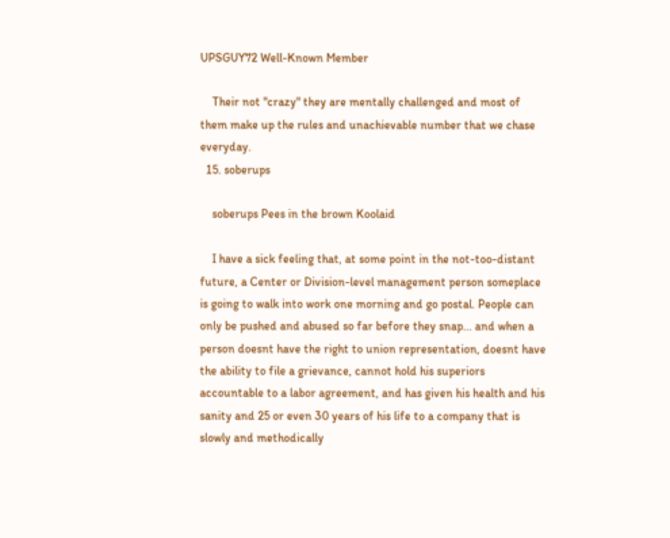UPSGUY72 Well-Known Member

    Their not "crazy" they are mentally challenged and most of them make up the rules and unachievable number that we chase everyday.
  15. soberups

    soberups Pees in the brown Koolaid

    I have a sick feeling that, at some point in the not-too-distant future, a Center or Division-level management person someplace is going to walk into work one morning and go postal. People can only be pushed and abused so far before they snap... and when a person doesnt have the right to union representation, doesnt have the ability to file a grievance, cannot hold his superiors accountable to a labor agreement, and has given his health and his sanity and 25 or even 30 years of his life to a company that is slowly and methodically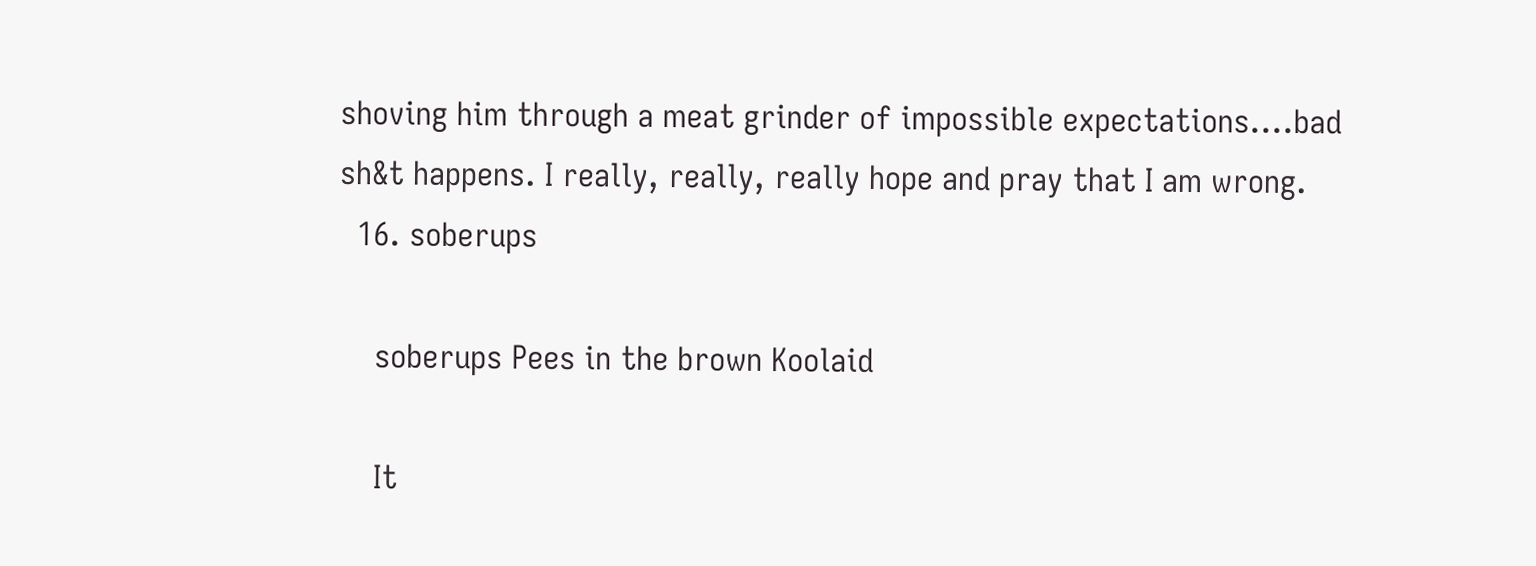shoving him through a meat grinder of impossible expectations....bad sh&t happens. I really, really, really hope and pray that I am wrong.
  16. soberups

    soberups Pees in the brown Koolaid

    It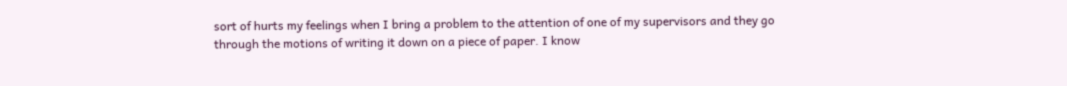sort of hurts my feelings when I bring a problem to the attention of one of my supervisors and they go through the motions of writing it down on a piece of paper. I know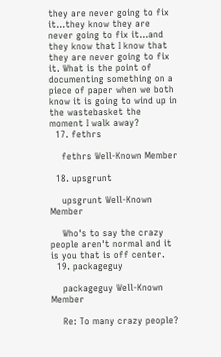they are never going to fix it...they know they are never going to fix it...and they know that I know that they are never going to fix it. What is the point of documenting something on a piece of paper when we both know it is going to wind up in the wastebasket the moment I walk away?
  17. fethrs

    fethrs Well-Known Member

  18. upsgrunt

    upsgrunt Well-Known Member

    Who's to say the crazy people aren't normal and it is you that is off center.
  19. packageguy

    packageguy Well-Known Member

    Re: To many crazy people?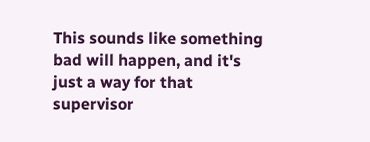This sounds like something bad will happen, and it's just a way for that supervisor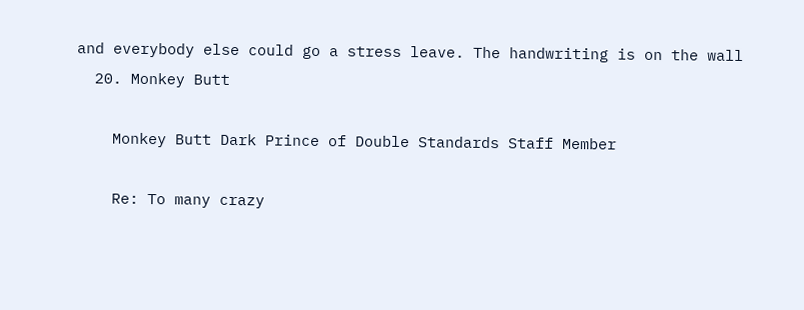and everybody else could go a stress leave. The handwriting is on the wall
  20. Monkey Butt

    Monkey Butt Dark Prince of Double Standards Staff Member

    Re: To many crazy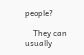people?

    They can usually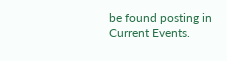be found posting in Current Events.